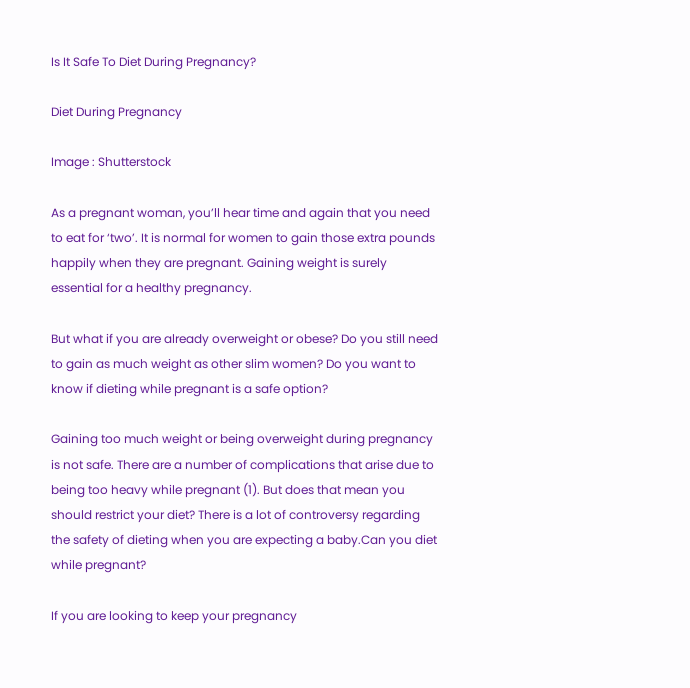Is It Safe To Diet During Pregnancy?

Diet During Pregnancy

Image : Shutterstock

As a pregnant woman, you’ll hear time and again that you need to eat for ‘two’. It is normal for women to gain those extra pounds happily when they are pregnant. Gaining weight is surely essential for a healthy pregnancy.

But what if you are already overweight or obese? Do you still need to gain as much weight as other slim women? Do you want to know if dieting while pregnant is a safe option?

Gaining too much weight or being overweight during pregnancy is not safe. There are a number of complications that arise due to being too heavy while pregnant (1). But does that mean you should restrict your diet? There is a lot of controversy regarding the safety of dieting when you are expecting a baby.Can you diet while pregnant?

If you are looking to keep your pregnancy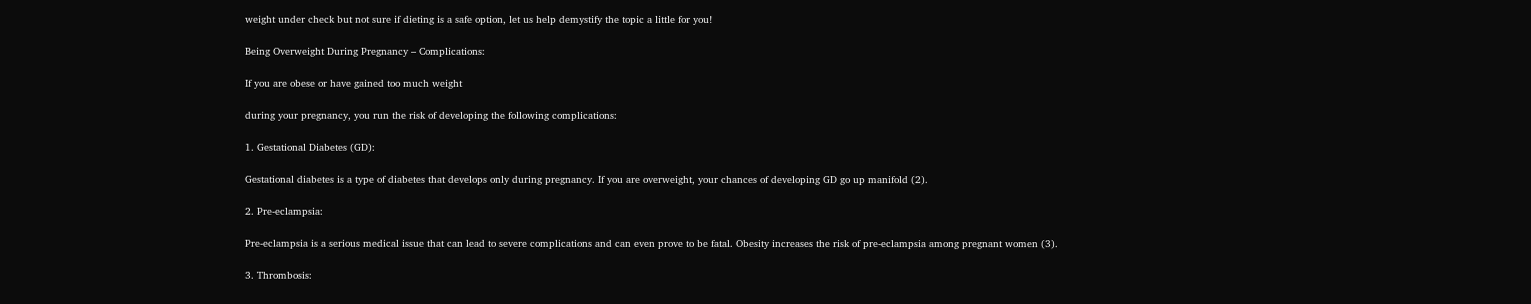weight under check but not sure if dieting is a safe option, let us help demystify the topic a little for you!

Being Overweight During Pregnancy – Complications:

If you are obese or have gained too much weight

during your pregnancy, you run the risk of developing the following complications:

1. Gestational Diabetes (GD):

Gestational diabetes is a type of diabetes that develops only during pregnancy. If you are overweight, your chances of developing GD go up manifold (2).

2. Pre-eclampsia:

Pre-eclampsia is a serious medical issue that can lead to severe complications and can even prove to be fatal. Obesity increases the risk of pre-eclampsia among pregnant women (3).

3. Thrombosis: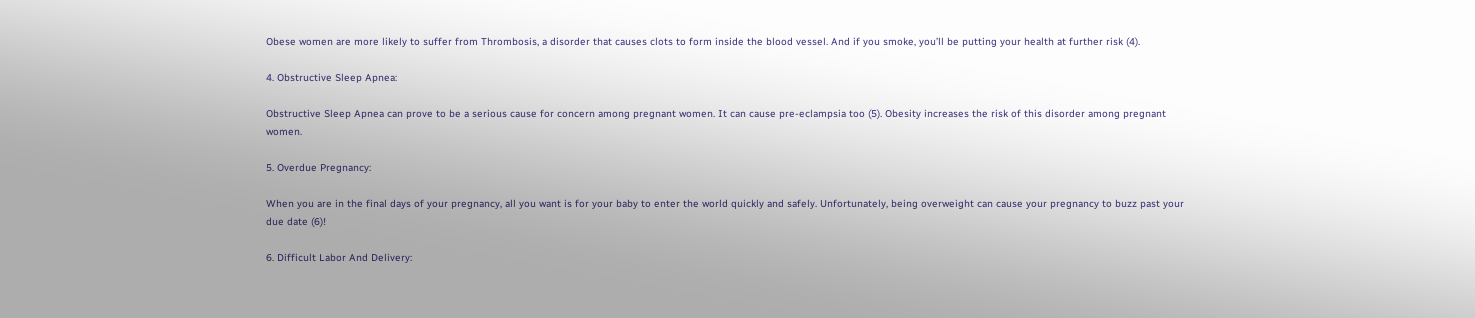Obese women are more likely to suffer from Thrombosis, a disorder that causes clots to form inside the blood vessel. And if you smoke, you’ll be putting your health at further risk (4).

4. Obstructive Sleep Apnea:

Obstructive Sleep Apnea can prove to be a serious cause for concern among pregnant women. It can cause pre-eclampsia too (5). Obesity increases the risk of this disorder among pregnant women.

5. Overdue Pregnancy:

When you are in the final days of your pregnancy, all you want is for your baby to enter the world quickly and safely. Unfortunately, being overweight can cause your pregnancy to buzz past your due date (6)!

6. Difficult Labor And Delivery: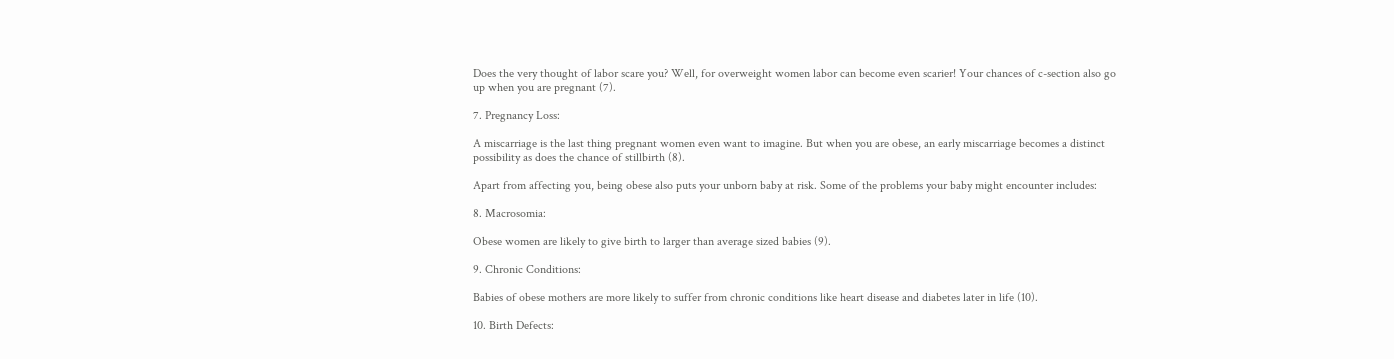Does the very thought of labor scare you? Well, for overweight women labor can become even scarier! Your chances of c-section also go up when you are pregnant (7).

7. Pregnancy Loss:

A miscarriage is the last thing pregnant women even want to imagine. But when you are obese, an early miscarriage becomes a distinct possibility as does the chance of stillbirth (8).

Apart from affecting you, being obese also puts your unborn baby at risk. Some of the problems your baby might encounter includes:

8. Macrosomia:

Obese women are likely to give birth to larger than average sized babies (9).

9. Chronic Conditions:

Babies of obese mothers are more likely to suffer from chronic conditions like heart disease and diabetes later in life (10).

10. Birth Defects: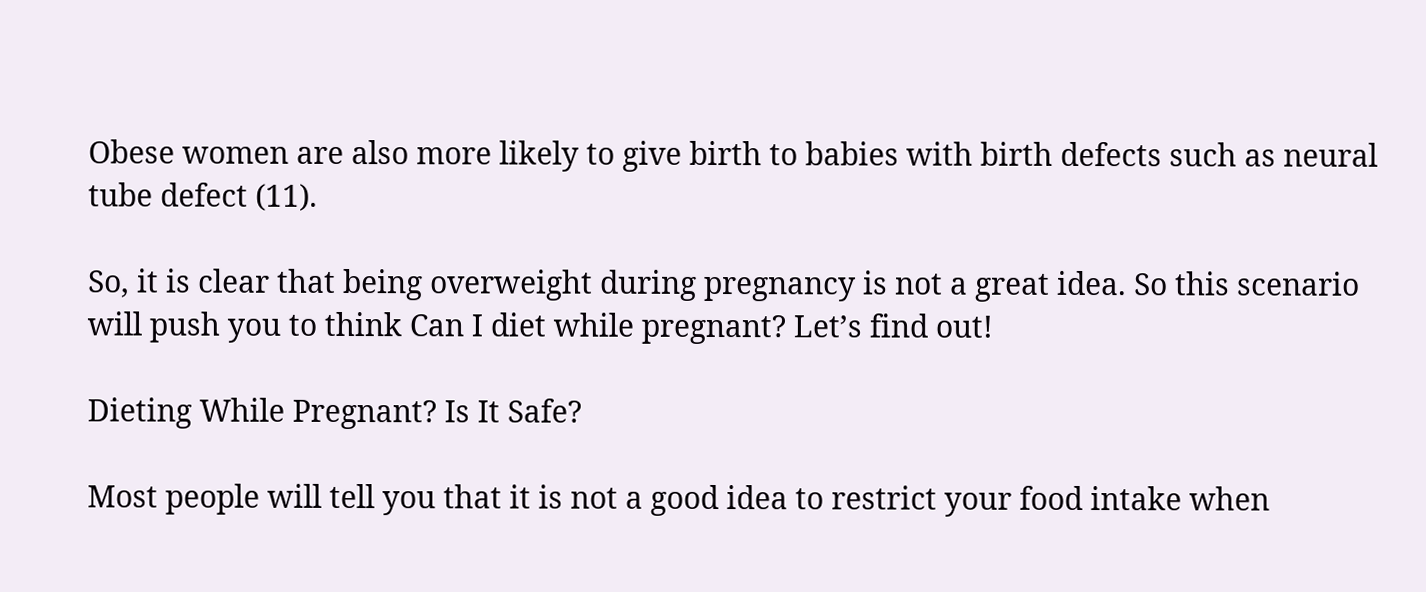Obese women are also more likely to give birth to babies with birth defects such as neural tube defect (11).

So, it is clear that being overweight during pregnancy is not a great idea. So this scenario will push you to think Can I diet while pregnant? Let’s find out!

Dieting While Pregnant? Is It Safe?

Most people will tell you that it is not a good idea to restrict your food intake when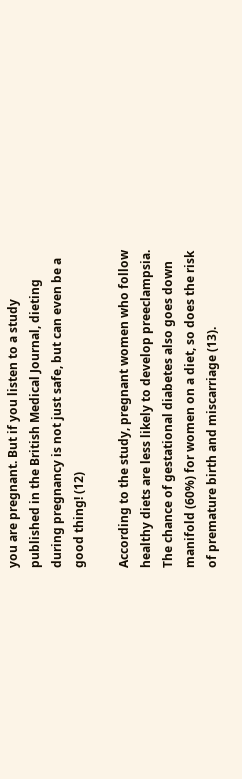you are pregnant. But if you listen to a study published in the British Medical Journal, dieting during pregnancy is not just safe, but can even be a good thing! (12)

According to the study, pregnant women who follow healthy diets are less likely to develop preeclampsia. The chance of gestational diabetes also goes down manifold (60%) for women on a diet, so does the risk of premature birth and miscarriage (13).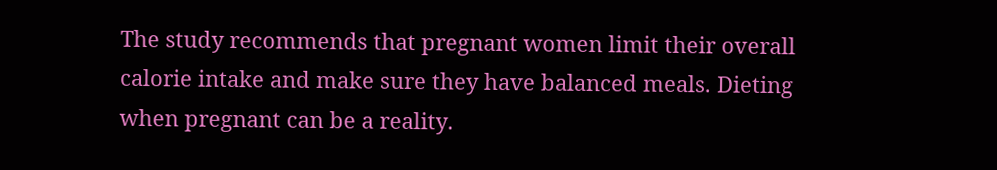The study recommends that pregnant women limit their overall calorie intake and make sure they have balanced meals. Dieting when pregnant can be a reality.